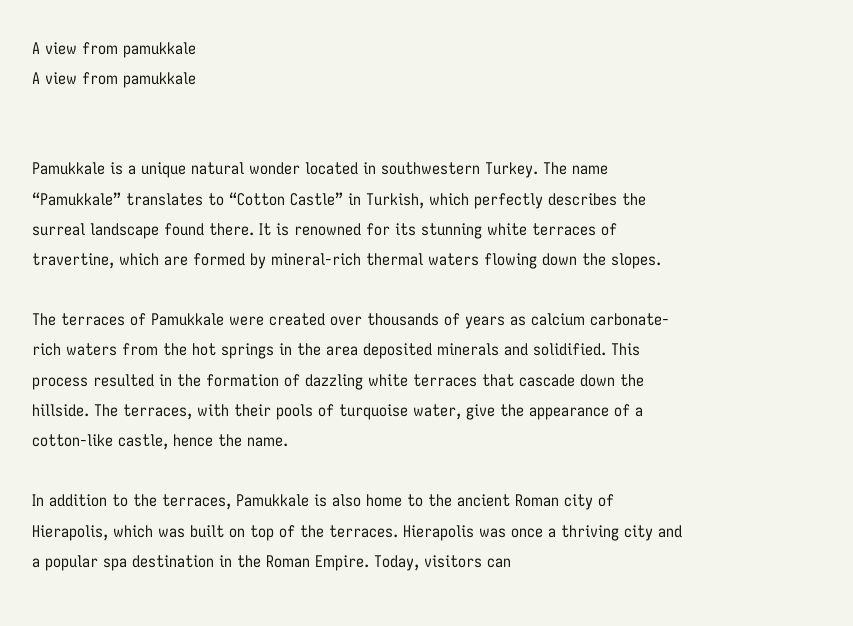A view from pamukkale
A view from pamukkale


Pamukkale is a unique natural wonder located in southwestern Turkey. The name “Pamukkale” translates to “Cotton Castle” in Turkish, which perfectly describes the surreal landscape found there. It is renowned for its stunning white terraces of travertine, which are formed by mineral-rich thermal waters flowing down the slopes.

The terraces of Pamukkale were created over thousands of years as calcium carbonate-rich waters from the hot springs in the area deposited minerals and solidified. This process resulted in the formation of dazzling white terraces that cascade down the hillside. The terraces, with their pools of turquoise water, give the appearance of a cotton-like castle, hence the name.

In addition to the terraces, Pamukkale is also home to the ancient Roman city of Hierapolis, which was built on top of the terraces. Hierapolis was once a thriving city and a popular spa destination in the Roman Empire. Today, visitors can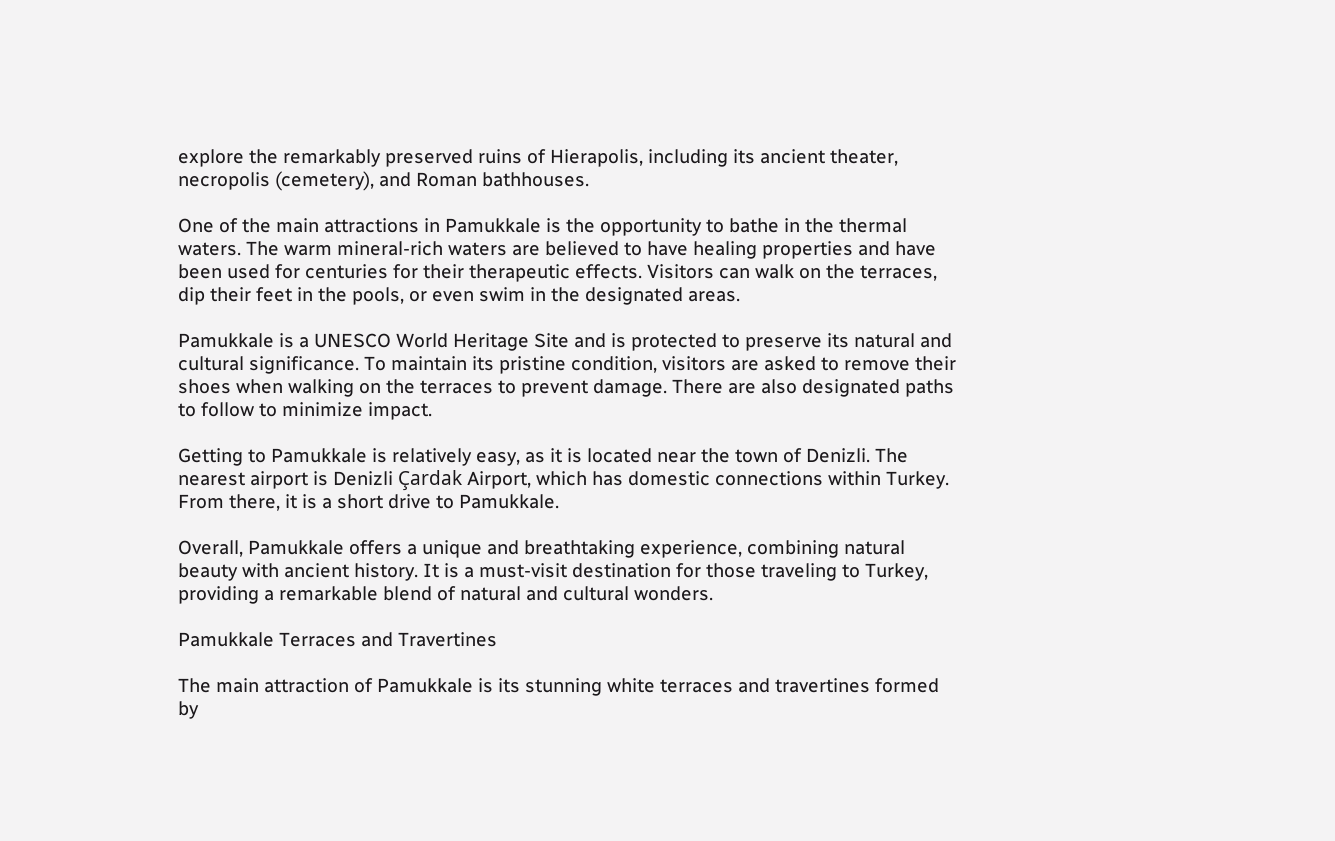explore the remarkably preserved ruins of Hierapolis, including its ancient theater, necropolis (cemetery), and Roman bathhouses.

One of the main attractions in Pamukkale is the opportunity to bathe in the thermal waters. The warm mineral-rich waters are believed to have healing properties and have been used for centuries for their therapeutic effects. Visitors can walk on the terraces, dip their feet in the pools, or even swim in the designated areas.

Pamukkale is a UNESCO World Heritage Site and is protected to preserve its natural and cultural significance. To maintain its pristine condition, visitors are asked to remove their shoes when walking on the terraces to prevent damage. There are also designated paths to follow to minimize impact.

Getting to Pamukkale is relatively easy, as it is located near the town of Denizli. The nearest airport is Denizli Çardak Airport, which has domestic connections within Turkey. From there, it is a short drive to Pamukkale.

Overall, Pamukkale offers a unique and breathtaking experience, combining natural beauty with ancient history. It is a must-visit destination for those traveling to Turkey, providing a remarkable blend of natural and cultural wonders.

Pamukkale Terraces and Travertines

The main attraction of Pamukkale is its stunning white terraces and travertines formed by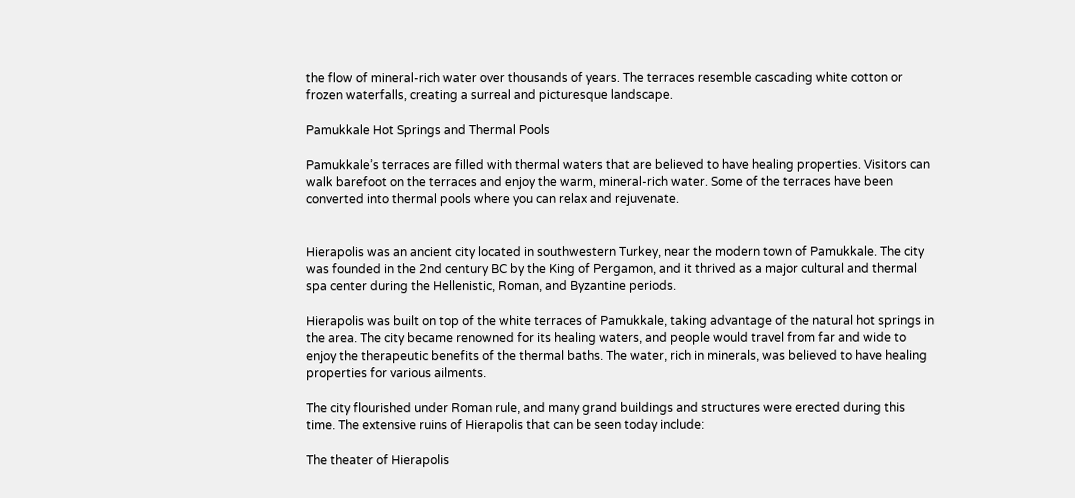the flow of mineral-rich water over thousands of years. The terraces resemble cascading white cotton or frozen waterfalls, creating a surreal and picturesque landscape.

Pamukkale Hot Springs and Thermal Pools

Pamukkale’s terraces are filled with thermal waters that are believed to have healing properties. Visitors can walk barefoot on the terraces and enjoy the warm, mineral-rich water. Some of the terraces have been converted into thermal pools where you can relax and rejuvenate.


Hierapolis was an ancient city located in southwestern Turkey, near the modern town of Pamukkale. The city was founded in the 2nd century BC by the King of Pergamon, and it thrived as a major cultural and thermal spa center during the Hellenistic, Roman, and Byzantine periods.

Hierapolis was built on top of the white terraces of Pamukkale, taking advantage of the natural hot springs in the area. The city became renowned for its healing waters, and people would travel from far and wide to enjoy the therapeutic benefits of the thermal baths. The water, rich in minerals, was believed to have healing properties for various ailments.

The city flourished under Roman rule, and many grand buildings and structures were erected during this time. The extensive ruins of Hierapolis that can be seen today include:

The theater of Hierapolis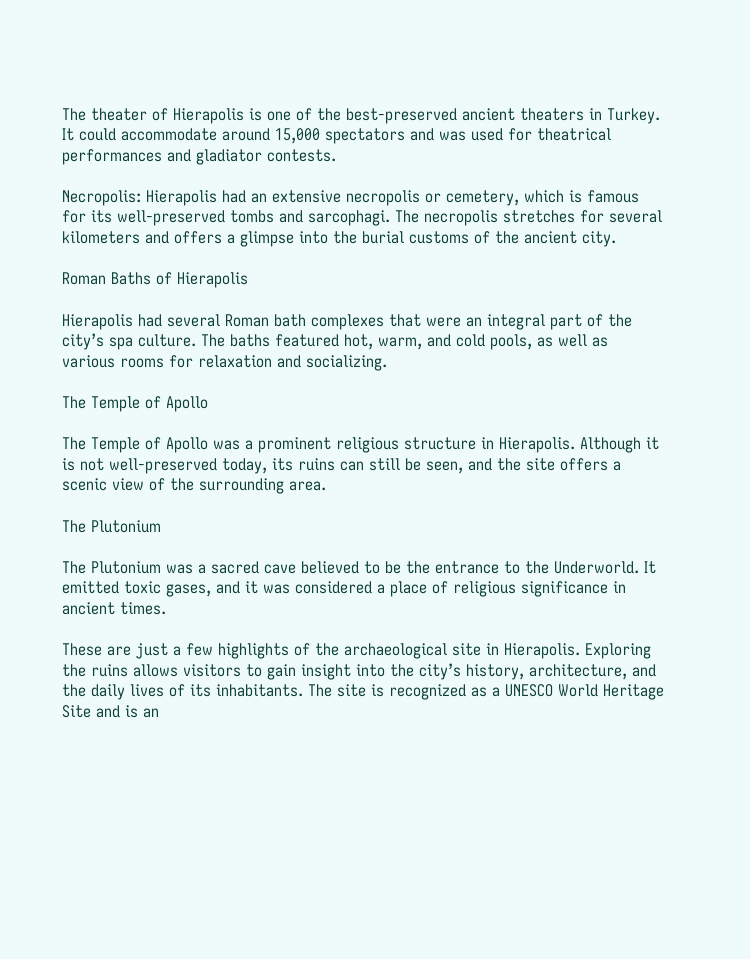The theater of Hierapolis is one of the best-preserved ancient theaters in Turkey. It could accommodate around 15,000 spectators and was used for theatrical performances and gladiator contests.

Necropolis: Hierapolis had an extensive necropolis or cemetery, which is famous for its well-preserved tombs and sarcophagi. The necropolis stretches for several kilometers and offers a glimpse into the burial customs of the ancient city.

Roman Baths of Hierapolis

Hierapolis had several Roman bath complexes that were an integral part of the city’s spa culture. The baths featured hot, warm, and cold pools, as well as various rooms for relaxation and socializing.

The Temple of Apollo

The Temple of Apollo was a prominent religious structure in Hierapolis. Although it is not well-preserved today, its ruins can still be seen, and the site offers a scenic view of the surrounding area.

The Plutonium

The Plutonium was a sacred cave believed to be the entrance to the Underworld. It emitted toxic gases, and it was considered a place of religious significance in ancient times.

These are just a few highlights of the archaeological site in Hierapolis. Exploring the ruins allows visitors to gain insight into the city’s history, architecture, and the daily lives of its inhabitants. The site is recognized as a UNESCO World Heritage Site and is an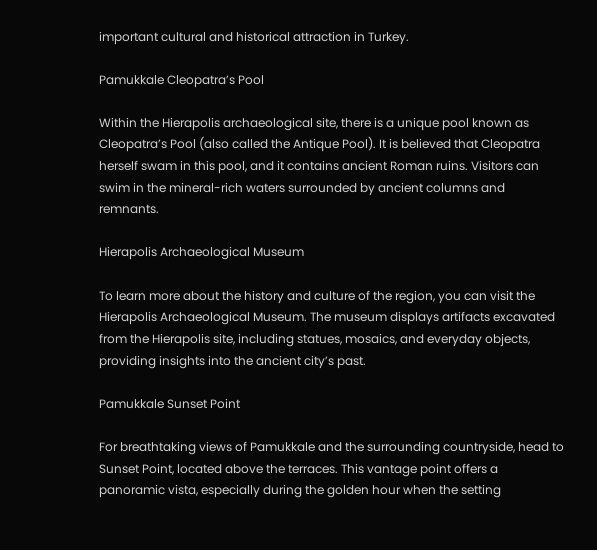important cultural and historical attraction in Turkey.

Pamukkale Cleopatra’s Pool

Within the Hierapolis archaeological site, there is a unique pool known as Cleopatra’s Pool (also called the Antique Pool). It is believed that Cleopatra herself swam in this pool, and it contains ancient Roman ruins. Visitors can swim in the mineral-rich waters surrounded by ancient columns and remnants.

Hierapolis Archaeological Museum

To learn more about the history and culture of the region, you can visit the Hierapolis Archaeological Museum. The museum displays artifacts excavated from the Hierapolis site, including statues, mosaics, and everyday objects, providing insights into the ancient city’s past.

Pamukkale Sunset Point

For breathtaking views of Pamukkale and the surrounding countryside, head to Sunset Point, located above the terraces. This vantage point offers a panoramic vista, especially during the golden hour when the setting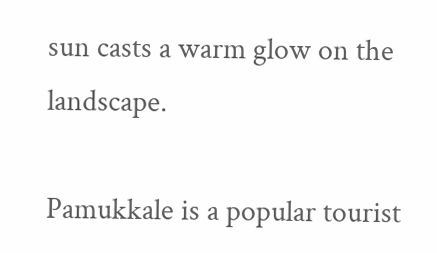sun casts a warm glow on the landscape.

Pamukkale is a popular tourist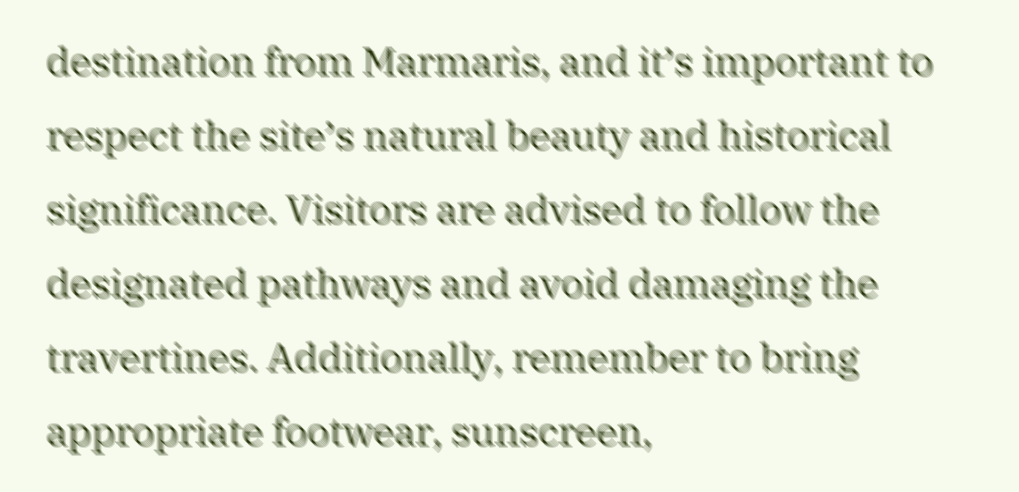destination from Marmaris, and it’s important to respect the site’s natural beauty and historical significance. Visitors are advised to follow the designated pathways and avoid damaging the travertines. Additionally, remember to bring appropriate footwear, sunscreen,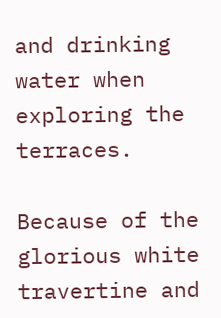and drinking water when exploring the terraces.

Because of the glorious white travertine and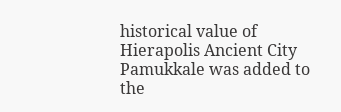historical value of Hierapolis Ancient City Pamukkale was added to the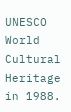UNESCO World Cultural Heritage in 1988.